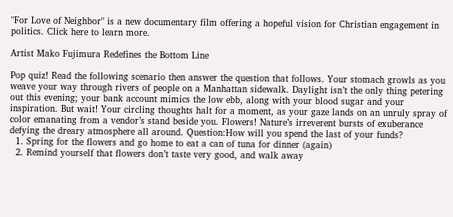"For Love of Neighbor" is a new documentary film offering a hopeful vision for Christian engagement in politics. Click here to learn more.

Artist Mako Fujimura Redefines the Bottom Line

Pop quiz! Read the following scenario then answer the question that follows. Your stomach growls as you weave your way through rivers of people on a Manhattan sidewalk. Daylight isn’t the only thing petering out this evening; your bank account mimics the low ebb, along with your blood sugar and your inspiration. But wait! Your circling thoughts halt for a moment, as your gaze lands on an unruly spray of color emanating from a vendor’s stand beside you. Flowers! Nature’s irreverent bursts of exuberance defying the dreary atmosphere all around. Question:How will you spend the last of your funds?
  1. Spring for the flowers and go home to eat a can of tuna for dinner (again)
  2. Remind yourself that flowers don’t taste very good, and walk away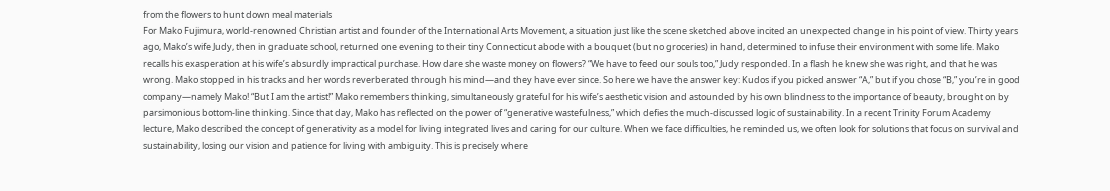from the flowers to hunt down meal materials
For Mako Fujimura, world-renowned Christian artist and founder of the International Arts Movement, a situation just like the scene sketched above incited an unexpected change in his point of view. Thirty years ago, Mako’s wife Judy, then in graduate school, returned one evening to their tiny Connecticut abode with a bouquet (but no groceries) in hand, determined to infuse their environment with some life. Mako recalls his exasperation at his wife’s absurdly impractical purchase. How dare she waste money on flowers? “We have to feed our souls too,” Judy responded. In a flash he knew she was right, and that he was wrong. Mako stopped in his tracks and her words reverberated through his mind—and they have ever since. So here we have the answer key: Kudos if you picked answer “A,” but if you chose “B,” you’re in good company—namely Mako! “But I am the artist!” Mako remembers thinking, simultaneously grateful for his wife’s aesthetic vision and astounded by his own blindness to the importance of beauty, brought on by parsimonious bottom-line thinking. Since that day, Mako has reflected on the power of “generative wastefulness,” which defies the much-discussed logic of sustainability. In a recent Trinity Forum Academy lecture, Mako described the concept of generativity as a model for living integrated lives and caring for our culture. When we face difficulties, he reminded us, we often look for solutions that focus on survival and sustainability, losing our vision and patience for living with ambiguity. This is precisely where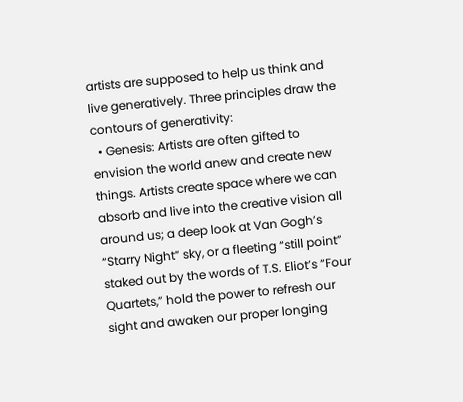artists are supposed to help us think and live generatively. Three principles draw the contours of generativity:
  • Genesis: Artists are often gifted to envision the world anew and create new things. Artists create space where we can absorb and live into the creative vision all around us; a deep look at Van Gogh’s “Starry Night” sky, or a fleeting “still point” staked out by the words of T.S. Eliot’s “Four Quartets,” hold the power to refresh our sight and awaken our proper longing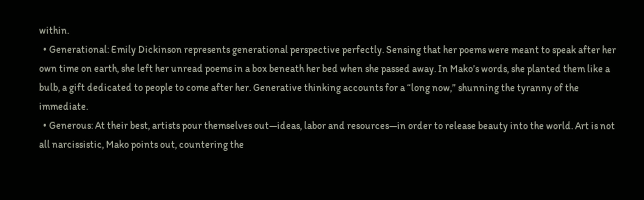within.
  • Generational: Emily Dickinson represents generational perspective perfectly. Sensing that her poems were meant to speak after her own time on earth, she left her unread poems in a box beneath her bed when she passed away. In Mako’s words, she planted them like a bulb, a gift dedicated to people to come after her. Generative thinking accounts for a “long now,” shunning the tyranny of the immediate.
  • Generous: At their best, artists pour themselves out—ideas, labor and resources—in order to release beauty into the world. Art is not all narcissistic, Mako points out, countering the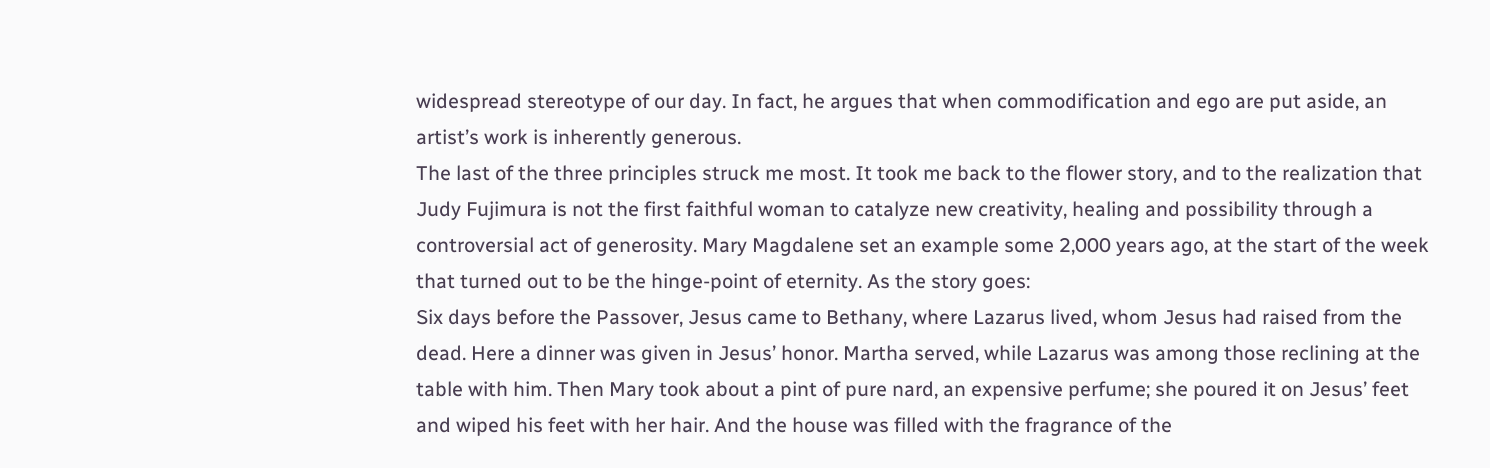widespread stereotype of our day. In fact, he argues that when commodification and ego are put aside, an artist’s work is inherently generous.
The last of the three principles struck me most. It took me back to the flower story, and to the realization that Judy Fujimura is not the first faithful woman to catalyze new creativity, healing and possibility through a controversial act of generosity. Mary Magdalene set an example some 2,000 years ago, at the start of the week that turned out to be the hinge-point of eternity. As the story goes:
Six days before the Passover, Jesus came to Bethany, where Lazarus lived, whom Jesus had raised from the dead. Here a dinner was given in Jesus’ honor. Martha served, while Lazarus was among those reclining at the table with him. Then Mary took about a pint of pure nard, an expensive perfume; she poured it on Jesus’ feet and wiped his feet with her hair. And the house was filled with the fragrance of the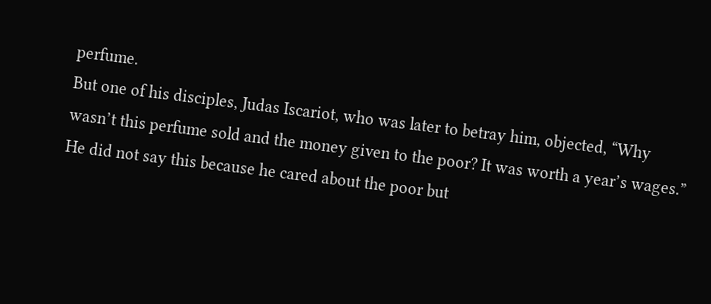perfume.
But one of his disciples, Judas Iscariot, who was later to betray him, objected, “Why wasn’t this perfume sold and the money given to the poor? It was worth a year’s wages.” He did not say this because he cared about the poor but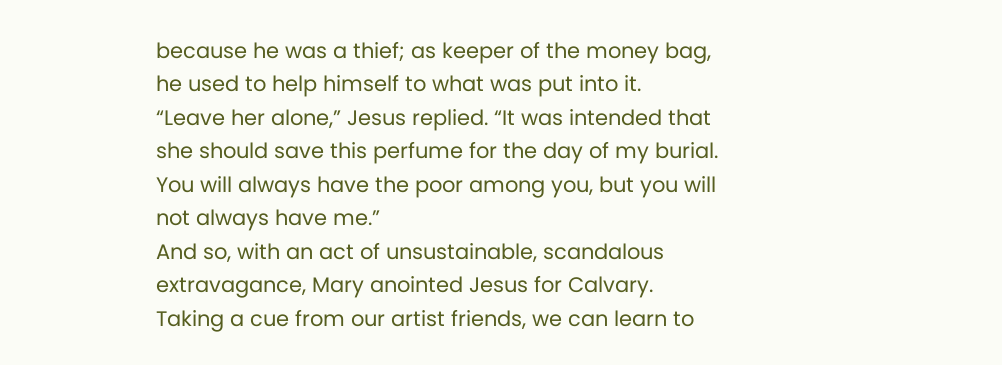because he was a thief; as keeper of the money bag, he used to help himself to what was put into it.
“Leave her alone,” Jesus replied. “It was intended that she should save this perfume for the day of my burial. You will always have the poor among you, but you will not always have me.”
And so, with an act of unsustainable, scandalous extravagance, Mary anointed Jesus for Calvary. Taking a cue from our artist friends, we can learn to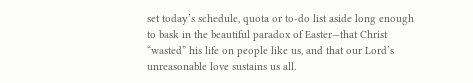set today’s schedule, quota or to-do list aside long enough to bask in the beautiful paradox of Easter—that Christ “wasted” his life on people like us, and that our Lord’s unreasonable love sustains us all.